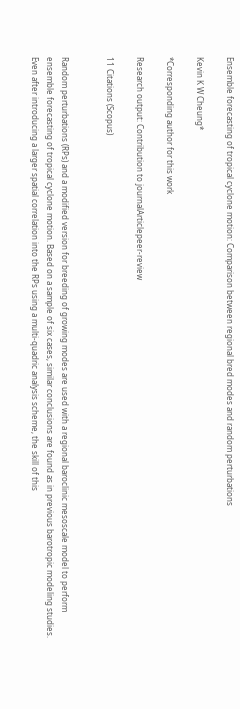Ensemble forecasting of tropical cyclone motion: Comparison between regional bred modes and random perturbations

Kevin K W Cheung*

*Corresponding author for this work

Research output: Contribution to journalArticlepeer-review

11 Citations (Scopus)


Random perturbations (RPs) and a modified version for breeding of growing modes are used with a regional baroclinic mesoscale model to perform ensemble forecasting of tropical cyclone motion. Based on a sample of six cases, similar conclusions are found as in previous barotropic modeling studies. Even after introducing a larger spatial correlation into the RPs using a multi-quadric analysis scheme, the skill of this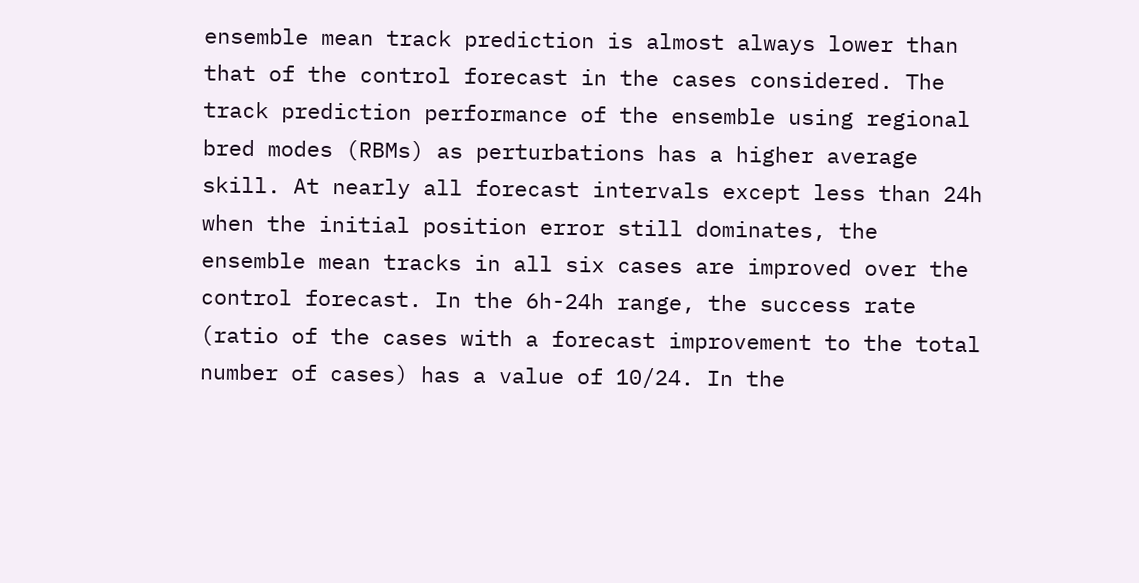ensemble mean track prediction is almost always lower than that of the control forecast in the cases considered. The track prediction performance of the ensemble using regional bred modes (RBMs) as perturbations has a higher average skill. At nearly all forecast intervals except less than 24h when the initial position error still dominates, the ensemble mean tracks in all six cases are improved over the control forecast. In the 6h-24h range, the success rate (ratio of the cases with a forecast improvement to the total number of cases) has a value of 10/24. In the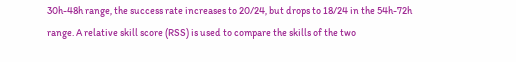30h-48h range, the success rate increases to 20/24, but drops to 18/24 in the 54h-72h range. A relative skill score (RSS) is used to compare the skills of the two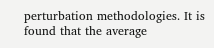perturbation methodologies. It is found that the average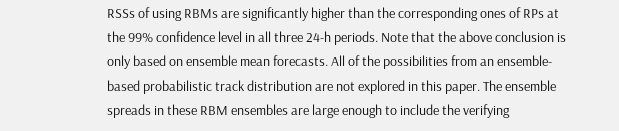RSSs of using RBMs are significantly higher than the corresponding ones of RPs at the 99% confidence level in all three 24-h periods. Note that the above conclusion is only based on ensemble mean forecasts. All of the possibilities from an ensemble-based probabilistic track distribution are not explored in this paper. The ensemble spreads in these RBM ensembles are large enough to include the verifying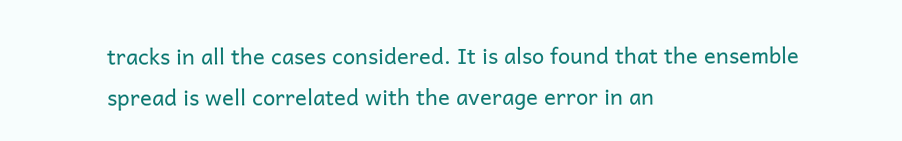tracks in all the cases considered. It is also found that the ensemble spread is well correlated with the average error in an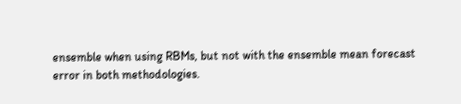ensemble when using RBMs, but not with the ensemble mean forecast error in both methodologies.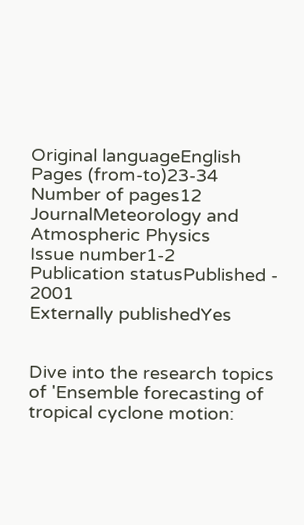Original languageEnglish
Pages (from-to)23-34
Number of pages12
JournalMeteorology and Atmospheric Physics
Issue number1-2
Publication statusPublished - 2001
Externally publishedYes


Dive into the research topics of 'Ensemble forecasting of tropical cyclone motion: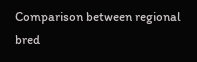Comparison between regional bred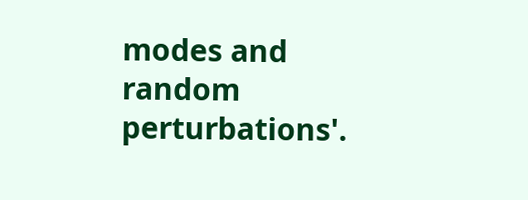modes and random perturbations'.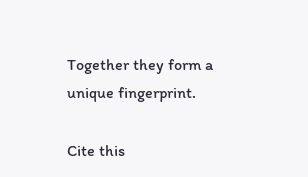Together they form a unique fingerprint.

Cite this